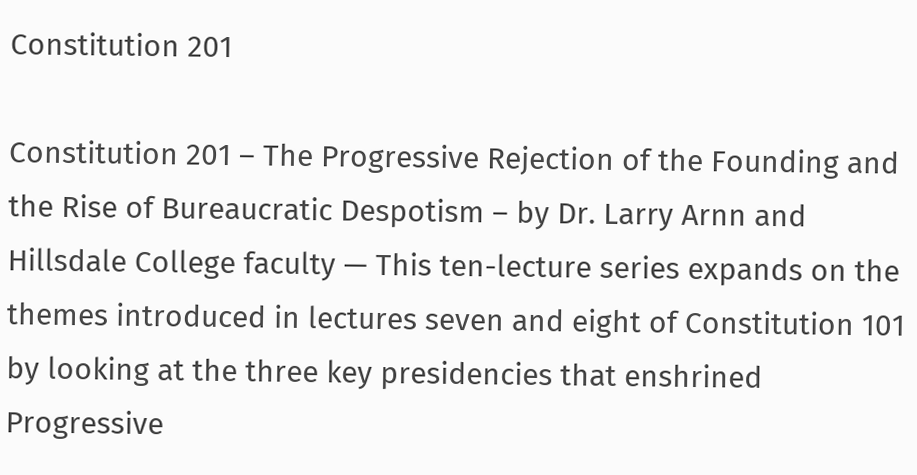Constitution 201

Constitution 201 – The Progressive Rejection of the Founding and the Rise of Bureaucratic Despotism – by Dr. Larry Arnn and Hillsdale College faculty — This ten-lecture series expands on the themes introduced in lectures seven and eight of Constitution 101 by looking at the three key presidencies that enshrined Progressive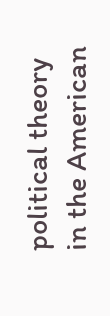political theory in the American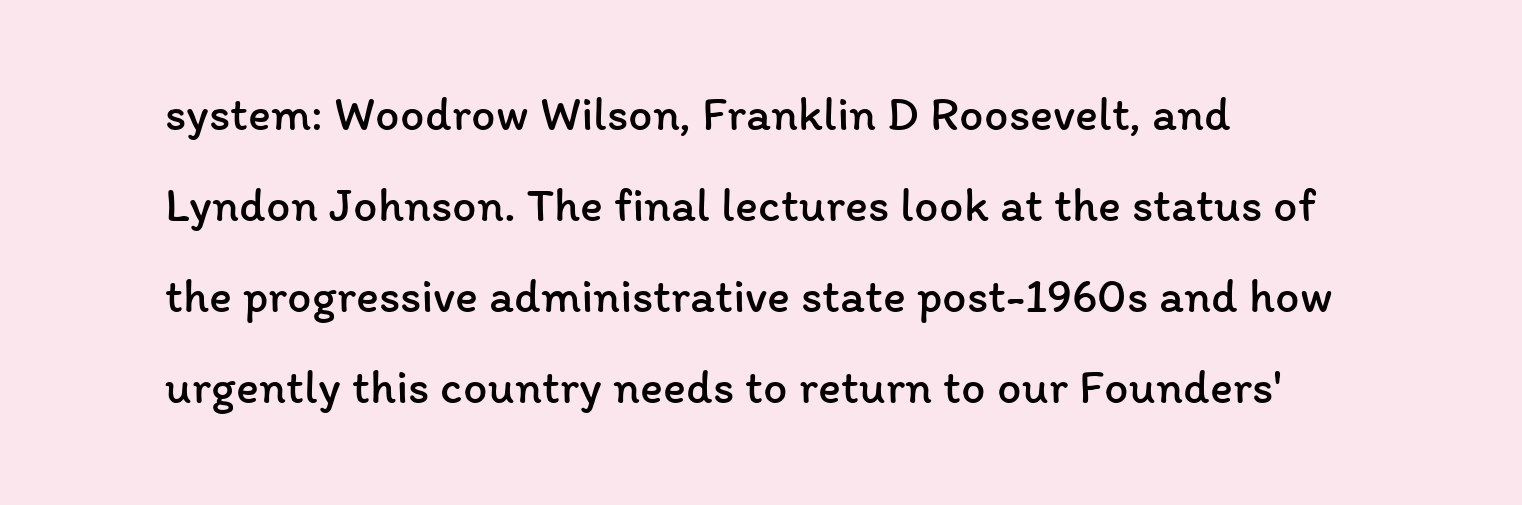system: Woodrow Wilson, Franklin D Roosevelt, and Lyndon Johnson. The final lectures look at the status of the progressive administrative state post-1960s and how urgently this country needs to return to our Founders'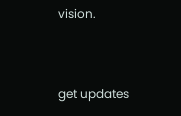vision.


get updates